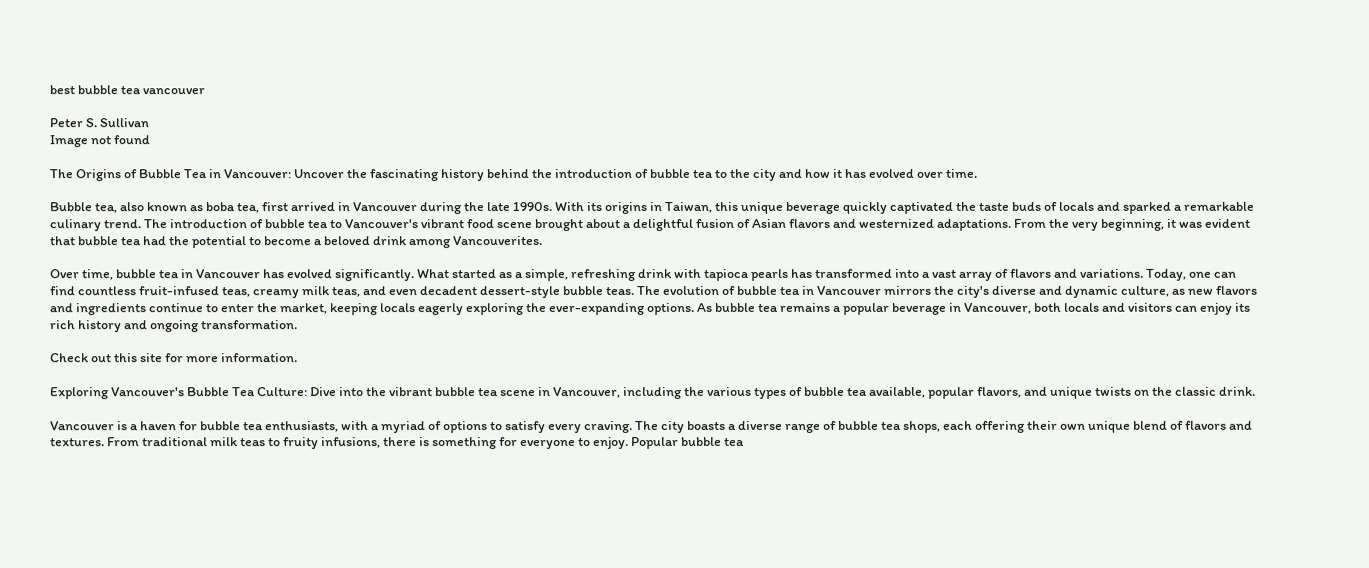best bubble tea vancouver

Peter S. Sullivan
Image not found

The Origins of Bubble Tea in Vancouver: Uncover the fascinating history behind the introduction of bubble tea to the city and how it has evolved over time.

Bubble tea, also known as boba tea, first arrived in Vancouver during the late 1990s. With its origins in Taiwan, this unique beverage quickly captivated the taste buds of locals and sparked a remarkable culinary trend. The introduction of bubble tea to Vancouver's vibrant food scene brought about a delightful fusion of Asian flavors and westernized adaptations. From the very beginning, it was evident that bubble tea had the potential to become a beloved drink among Vancouverites.

Over time, bubble tea in Vancouver has evolved significantly. What started as a simple, refreshing drink with tapioca pearls has transformed into a vast array of flavors and variations. Today, one can find countless fruit-infused teas, creamy milk teas, and even decadent dessert-style bubble teas. The evolution of bubble tea in Vancouver mirrors the city's diverse and dynamic culture, as new flavors and ingredients continue to enter the market, keeping locals eagerly exploring the ever-expanding options. As bubble tea remains a popular beverage in Vancouver, both locals and visitors can enjoy its rich history and ongoing transformation.

Check out this site for more information.

Exploring Vancouver's Bubble Tea Culture: Dive into the vibrant bubble tea scene in Vancouver, including the various types of bubble tea available, popular flavors, and unique twists on the classic drink.

Vancouver is a haven for bubble tea enthusiasts, with a myriad of options to satisfy every craving. The city boasts a diverse range of bubble tea shops, each offering their own unique blend of flavors and textures. From traditional milk teas to fruity infusions, there is something for everyone to enjoy. Popular bubble tea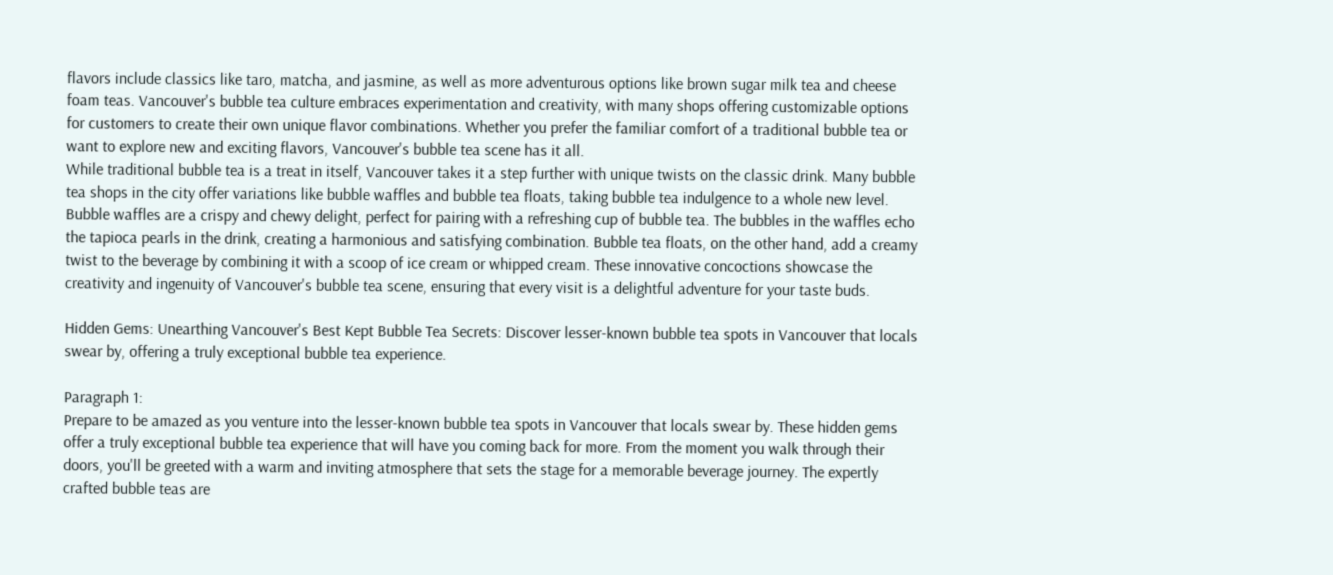flavors include classics like taro, matcha, and jasmine, as well as more adventurous options like brown sugar milk tea and cheese foam teas. Vancouver's bubble tea culture embraces experimentation and creativity, with many shops offering customizable options for customers to create their own unique flavor combinations. Whether you prefer the familiar comfort of a traditional bubble tea or want to explore new and exciting flavors, Vancouver's bubble tea scene has it all.
While traditional bubble tea is a treat in itself, Vancouver takes it a step further with unique twists on the classic drink. Many bubble tea shops in the city offer variations like bubble waffles and bubble tea floats, taking bubble tea indulgence to a whole new level. Bubble waffles are a crispy and chewy delight, perfect for pairing with a refreshing cup of bubble tea. The bubbles in the waffles echo the tapioca pearls in the drink, creating a harmonious and satisfying combination. Bubble tea floats, on the other hand, add a creamy twist to the beverage by combining it with a scoop of ice cream or whipped cream. These innovative concoctions showcase the creativity and ingenuity of Vancouver's bubble tea scene, ensuring that every visit is a delightful adventure for your taste buds.

Hidden Gems: Unearthing Vancouver's Best Kept Bubble Tea Secrets: Discover lesser-known bubble tea spots in Vancouver that locals swear by, offering a truly exceptional bubble tea experience.

Paragraph 1:
Prepare to be amazed as you venture into the lesser-known bubble tea spots in Vancouver that locals swear by. These hidden gems offer a truly exceptional bubble tea experience that will have you coming back for more. From the moment you walk through their doors, you'll be greeted with a warm and inviting atmosphere that sets the stage for a memorable beverage journey. The expertly crafted bubble teas are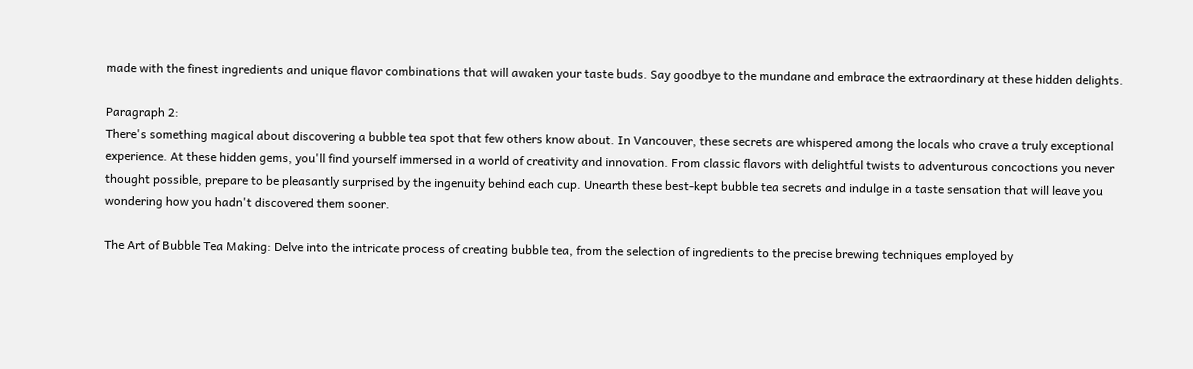made with the finest ingredients and unique flavor combinations that will awaken your taste buds. Say goodbye to the mundane and embrace the extraordinary at these hidden delights.

Paragraph 2:
There's something magical about discovering a bubble tea spot that few others know about. In Vancouver, these secrets are whispered among the locals who crave a truly exceptional experience. At these hidden gems, you'll find yourself immersed in a world of creativity and innovation. From classic flavors with delightful twists to adventurous concoctions you never thought possible, prepare to be pleasantly surprised by the ingenuity behind each cup. Unearth these best-kept bubble tea secrets and indulge in a taste sensation that will leave you wondering how you hadn't discovered them sooner.

The Art of Bubble Tea Making: Delve into the intricate process of creating bubble tea, from the selection of ingredients to the precise brewing techniques employed by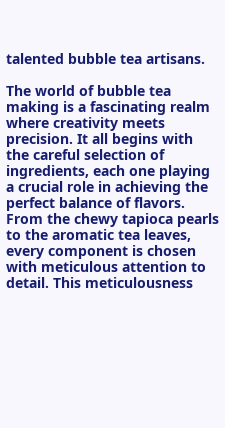talented bubble tea artisans.

The world of bubble tea making is a fascinating realm where creativity meets precision. It all begins with the careful selection of ingredients, each one playing a crucial role in achieving the perfect balance of flavors. From the chewy tapioca pearls to the aromatic tea leaves, every component is chosen with meticulous attention to detail. This meticulousness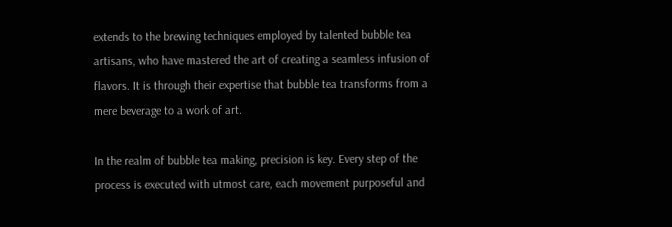extends to the brewing techniques employed by talented bubble tea artisans, who have mastered the art of creating a seamless infusion of flavors. It is through their expertise that bubble tea transforms from a mere beverage to a work of art.

In the realm of bubble tea making, precision is key. Every step of the process is executed with utmost care, each movement purposeful and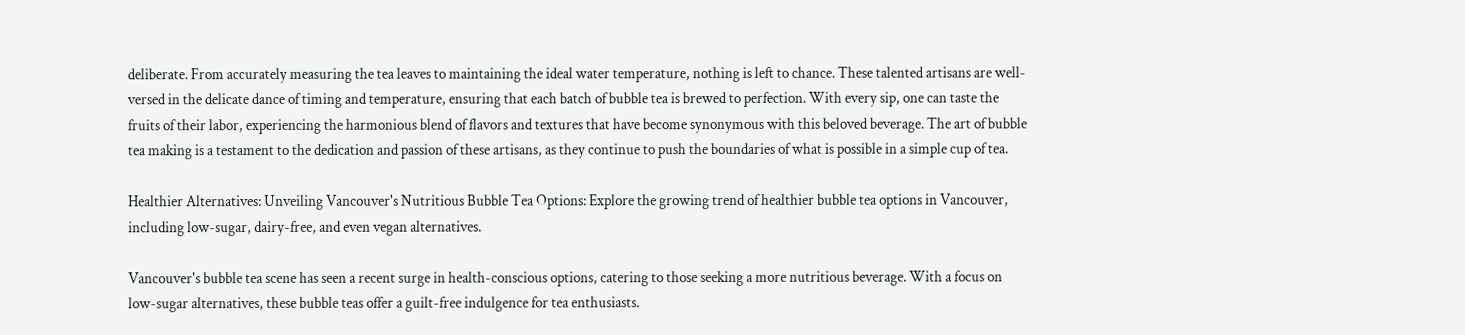deliberate. From accurately measuring the tea leaves to maintaining the ideal water temperature, nothing is left to chance. These talented artisans are well-versed in the delicate dance of timing and temperature, ensuring that each batch of bubble tea is brewed to perfection. With every sip, one can taste the fruits of their labor, experiencing the harmonious blend of flavors and textures that have become synonymous with this beloved beverage. The art of bubble tea making is a testament to the dedication and passion of these artisans, as they continue to push the boundaries of what is possible in a simple cup of tea.

Healthier Alternatives: Unveiling Vancouver's Nutritious Bubble Tea Options: Explore the growing trend of healthier bubble tea options in Vancouver, including low-sugar, dairy-free, and even vegan alternatives.

Vancouver's bubble tea scene has seen a recent surge in health-conscious options, catering to those seeking a more nutritious beverage. With a focus on low-sugar alternatives, these bubble teas offer a guilt-free indulgence for tea enthusiasts.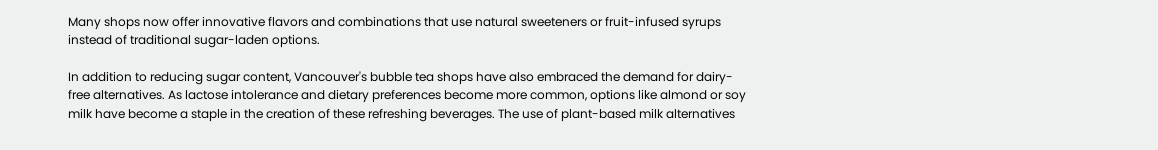Many shops now offer innovative flavors and combinations that use natural sweeteners or fruit-infused syrups instead of traditional sugar-laden options.

In addition to reducing sugar content, Vancouver's bubble tea shops have also embraced the demand for dairy-free alternatives. As lactose intolerance and dietary preferences become more common, options like almond or soy milk have become a staple in the creation of these refreshing beverages. The use of plant-based milk alternatives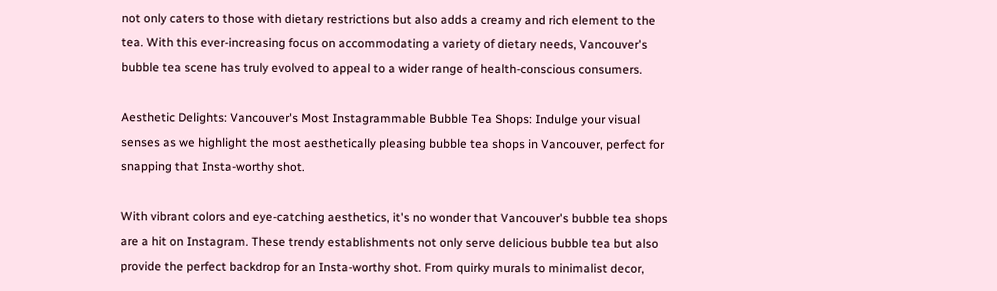not only caters to those with dietary restrictions but also adds a creamy and rich element to the tea. With this ever-increasing focus on accommodating a variety of dietary needs, Vancouver's bubble tea scene has truly evolved to appeal to a wider range of health-conscious consumers.

Aesthetic Delights: Vancouver's Most Instagrammable Bubble Tea Shops: Indulge your visual senses as we highlight the most aesthetically pleasing bubble tea shops in Vancouver, perfect for snapping that Insta-worthy shot.

With vibrant colors and eye-catching aesthetics, it's no wonder that Vancouver's bubble tea shops are a hit on Instagram. These trendy establishments not only serve delicious bubble tea but also provide the perfect backdrop for an Insta-worthy shot. From quirky murals to minimalist decor,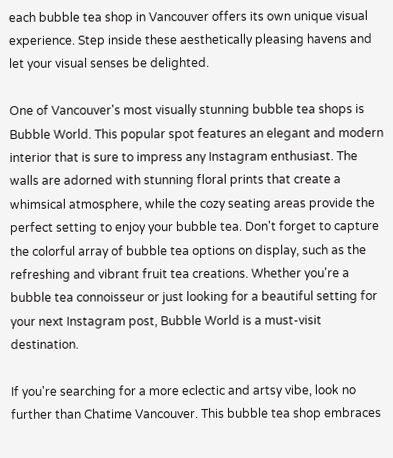each bubble tea shop in Vancouver offers its own unique visual experience. Step inside these aesthetically pleasing havens and let your visual senses be delighted.

One of Vancouver's most visually stunning bubble tea shops is Bubble World. This popular spot features an elegant and modern interior that is sure to impress any Instagram enthusiast. The walls are adorned with stunning floral prints that create a whimsical atmosphere, while the cozy seating areas provide the perfect setting to enjoy your bubble tea. Don't forget to capture the colorful array of bubble tea options on display, such as the refreshing and vibrant fruit tea creations. Whether you're a bubble tea connoisseur or just looking for a beautiful setting for your next Instagram post, Bubble World is a must-visit destination.

If you're searching for a more eclectic and artsy vibe, look no further than Chatime Vancouver. This bubble tea shop embraces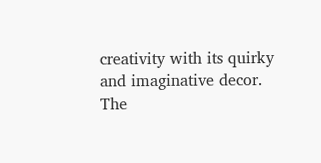creativity with its quirky and imaginative decor. The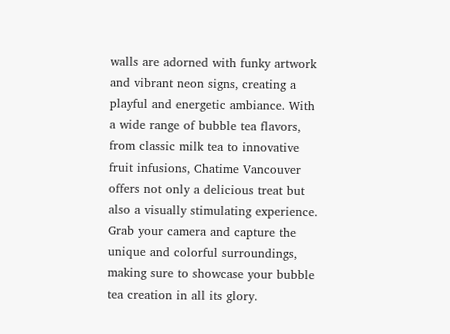walls are adorned with funky artwork and vibrant neon signs, creating a playful and energetic ambiance. With a wide range of bubble tea flavors, from classic milk tea to innovative fruit infusions, Chatime Vancouver offers not only a delicious treat but also a visually stimulating experience. Grab your camera and capture the unique and colorful surroundings, making sure to showcase your bubble tea creation in all its glory.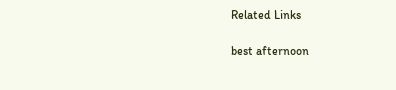Related Links

best afternoon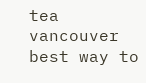tea vancouver
best way to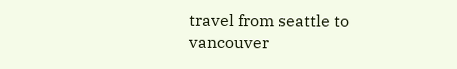travel from seattle to vancouver